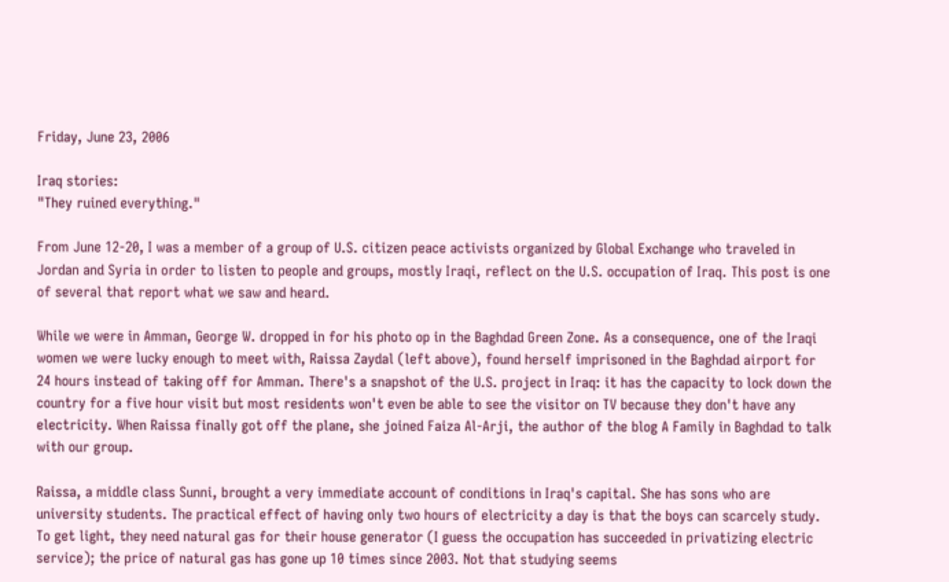Friday, June 23, 2006

Iraq stories:
"They ruined everything."

From June 12-20, I was a member of a group of U.S. citizen peace activists organized by Global Exchange who traveled in Jordan and Syria in order to listen to people and groups, mostly Iraqi, reflect on the U.S. occupation of Iraq. This post is one of several that report what we saw and heard.

While we were in Amman, George W. dropped in for his photo op in the Baghdad Green Zone. As a consequence, one of the Iraqi women we were lucky enough to meet with, Raissa Zaydal (left above), found herself imprisoned in the Baghdad airport for 24 hours instead of taking off for Amman. There's a snapshot of the U.S. project in Iraq: it has the capacity to lock down the country for a five hour visit but most residents won't even be able to see the visitor on TV because they don't have any electricity. When Raissa finally got off the plane, she joined Faiza Al-Arji, the author of the blog A Family in Baghdad to talk with our group.

Raissa, a middle class Sunni, brought a very immediate account of conditions in Iraq's capital. She has sons who are university students. The practical effect of having only two hours of electricity a day is that the boys can scarcely study. To get light, they need natural gas for their house generator (I guess the occupation has succeeded in privatizing electric service); the price of natural gas has gone up 10 times since 2003. Not that studying seems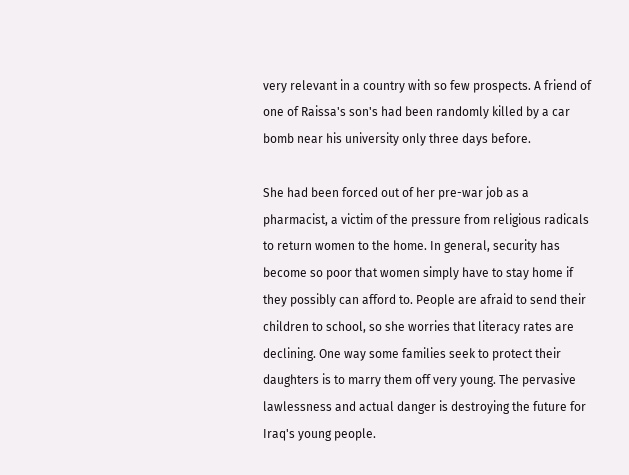very relevant in a country with so few prospects. A friend of one of Raissa's son's had been randomly killed by a car bomb near his university only three days before.

She had been forced out of her pre-war job as a pharmacist, a victim of the pressure from religious radicals to return women to the home. In general, security has become so poor that women simply have to stay home if they possibly can afford to. People are afraid to send their children to school, so she worries that literacy rates are declining. One way some families seek to protect their daughters is to marry them off very young. The pervasive lawlessness and actual danger is destroying the future for Iraq's young people.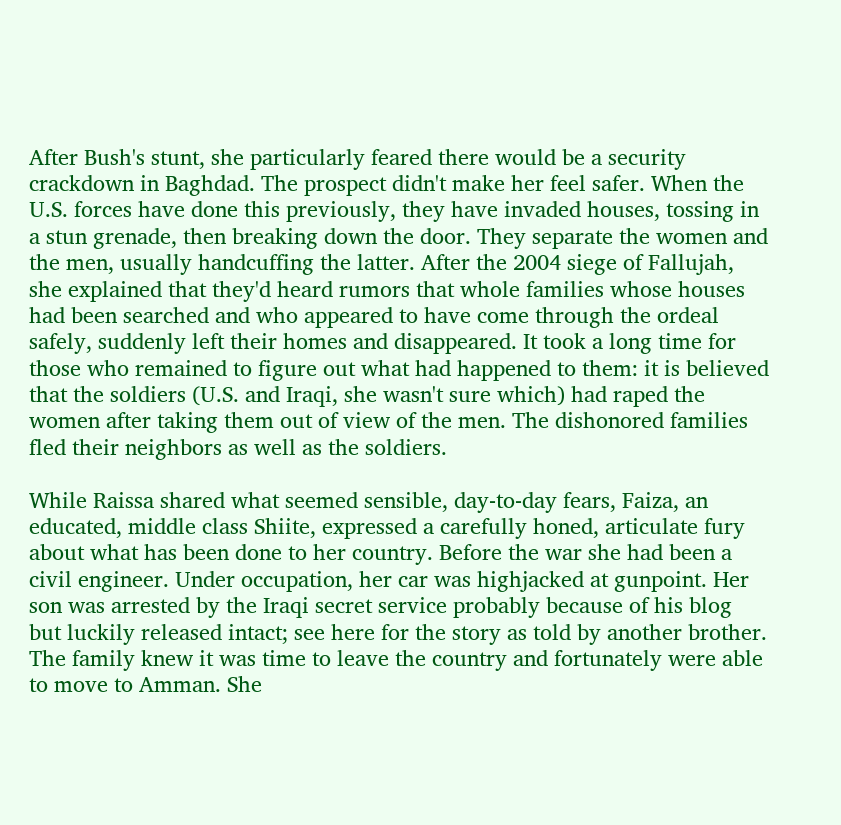After Bush's stunt, she particularly feared there would be a security crackdown in Baghdad. The prospect didn't make her feel safer. When the U.S. forces have done this previously, they have invaded houses, tossing in a stun grenade, then breaking down the door. They separate the women and the men, usually handcuffing the latter. After the 2004 siege of Fallujah, she explained that they'd heard rumors that whole families whose houses had been searched and who appeared to have come through the ordeal safely, suddenly left their homes and disappeared. It took a long time for those who remained to figure out what had happened to them: it is believed that the soldiers (U.S. and Iraqi, she wasn't sure which) had raped the women after taking them out of view of the men. The dishonored families fled their neighbors as well as the soldiers.

While Raissa shared what seemed sensible, day-to-day fears, Faiza, an educated, middle class Shiite, expressed a carefully honed, articulate fury about what has been done to her country. Before the war she had been a civil engineer. Under occupation, her car was highjacked at gunpoint. Her son was arrested by the Iraqi secret service probably because of his blog but luckily released intact; see here for the story as told by another brother. The family knew it was time to leave the country and fortunately were able to move to Amman. She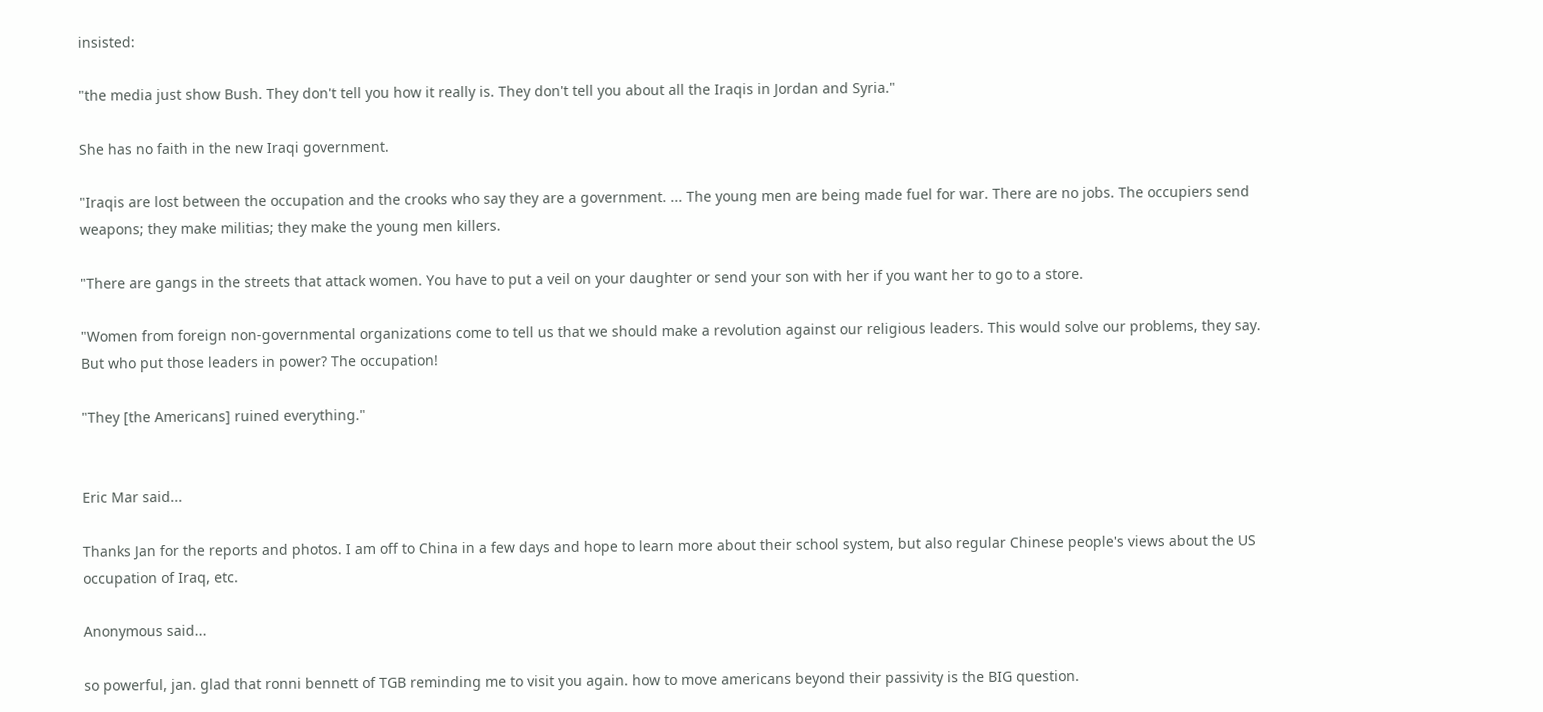insisted:

"the media just show Bush. They don't tell you how it really is. They don't tell you about all the Iraqis in Jordan and Syria."

She has no faith in the new Iraqi government.

"Iraqis are lost between the occupation and the crooks who say they are a government. ... The young men are being made fuel for war. There are no jobs. The occupiers send weapons; they make militias; they make the young men killers.

"There are gangs in the streets that attack women. You have to put a veil on your daughter or send your son with her if you want her to go to a store.

"Women from foreign non-governmental organizations come to tell us that we should make a revolution against our religious leaders. This would solve our problems, they say. But who put those leaders in power? The occupation!

"They [the Americans] ruined everything."


Eric Mar said...

Thanks Jan for the reports and photos. I am off to China in a few days and hope to learn more about their school system, but also regular Chinese people's views about the US occupation of Iraq, etc.

Anonymous said...

so powerful, jan. glad that ronni bennett of TGB reminding me to visit you again. how to move americans beyond their passivity is the BIG question.